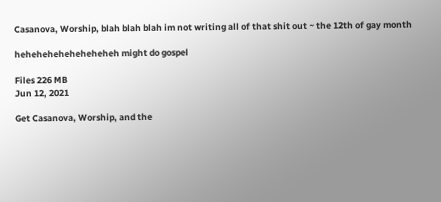Casanova, Worship, blah blah blah im not writing all of that shit out ~ the 12th of gay month

heheheheheheheheheh might do gospel

Files 226 MB
Jun 12, 2021

Get Casanova, Worship, and the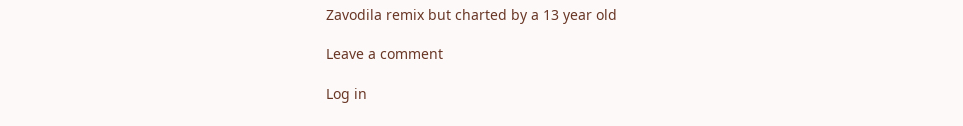Zavodila remix but charted by a 13 year old

Leave a comment

Log in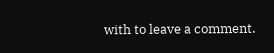with to leave a comment.